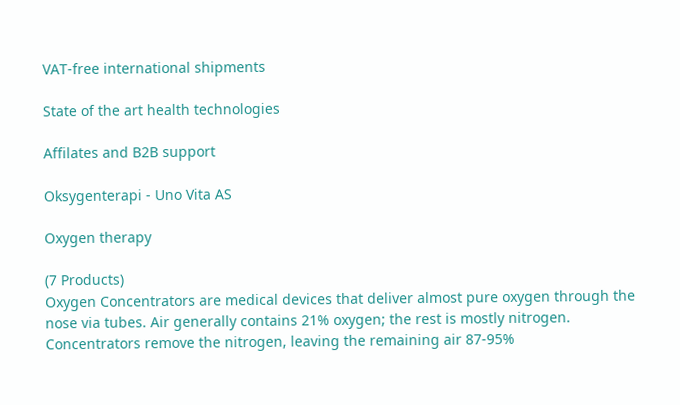VAT-free international shipments

State of the art health technologies

Affilates and B2B support

Oksygenterapi - Uno Vita AS

Oxygen therapy

(7 Products)
Oxygen Concentrators are medical devices that deliver almost pure oxygen through the nose via tubes. Air generally contains 21% oxygen; the rest is mostly nitrogen. Concentrators remove the nitrogen, leaving the remaining air 87-95%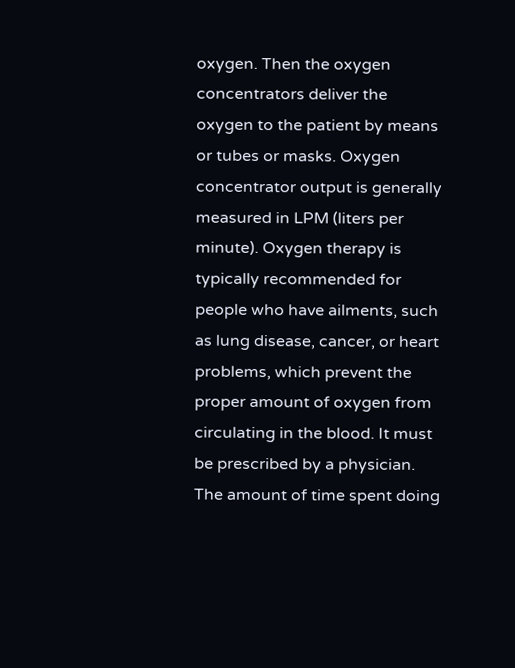oxygen. Then the oxygen concentrators deliver the oxygen to the patient by means or tubes or masks. Oxygen concentrator output is generally measured in LPM (liters per minute). Oxygen therapy is typically recommended for people who have ailments, such as lung disease, cancer, or heart problems, which prevent the proper amount of oxygen from circulating in the blood. It must be prescribed by a physician. The amount of time spent doing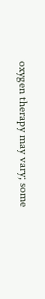oxygen therapy may vary; some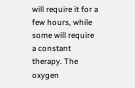will require it for a few hours, while some will require a constant therapy. The oxygen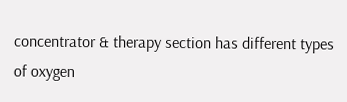concentrator & therapy section has different types of oxygen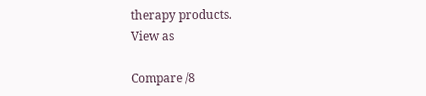therapy products.
View as

Compare /8